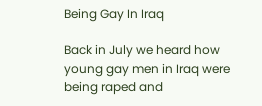Being Gay In Iraq

Back in July we heard how young gay men in Iraq were being raped and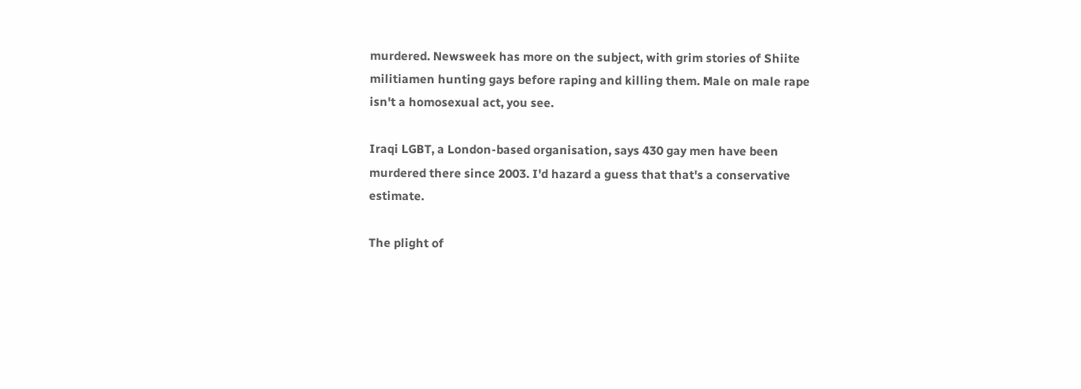murdered. Newsweek has more on the subject, with grim stories of Shiite militiamen hunting gays before raping and killing them. Male on male rape isn't a homosexual act, you see.

Iraqi LGBT, a London-based organisation, says 430 gay men have been murdered there since 2003. I'd hazard a guess that that's a conservative estimate.

The plight of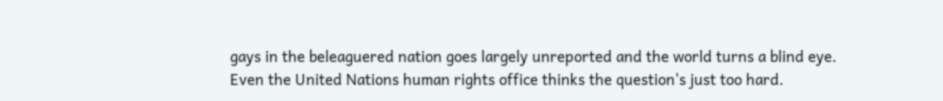gays in the beleaguered nation goes largely unreported and the world turns a blind eye. Even the United Nations human rights office thinks the question's just too hard.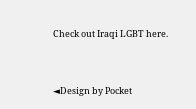Check out Iraqi LGBT here.


◄Design by Pocket